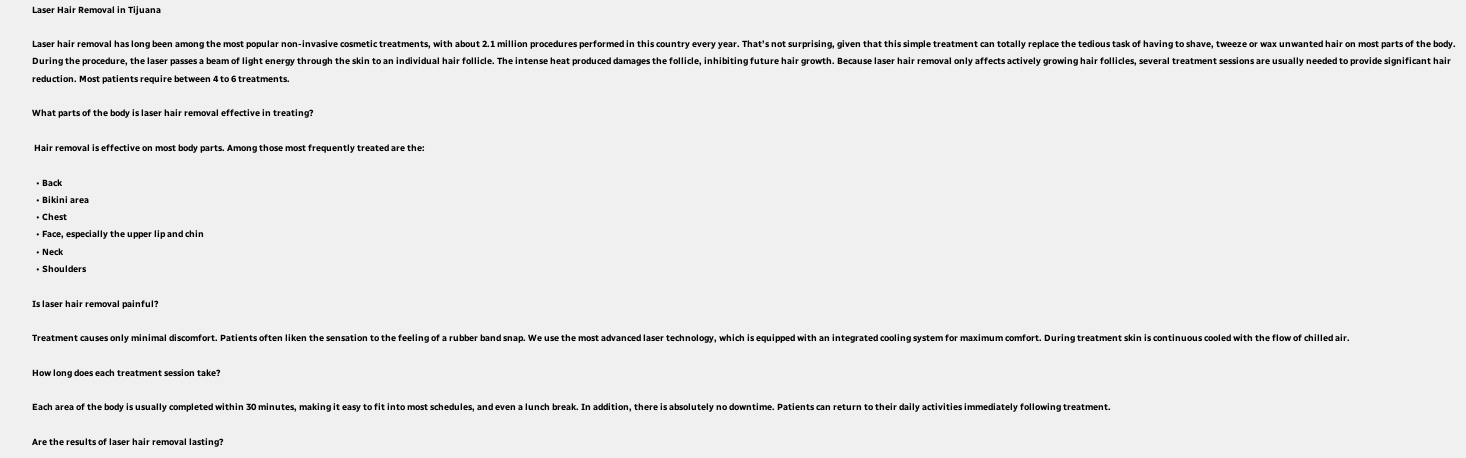Laser Hair Removal in Tijuana

Laser hair removal has long been among the most popular non-invasive cosmetic treatments, with about 2.1 million procedures performed in this country every year. That’s not surprising, given that this simple treatment can totally replace the tedious task of having to shave, tweeze or wax unwanted hair on most parts of the body. During the procedure, the laser passes a beam of light energy through the skin to an individual hair follicle. The intense heat produced damages the follicle, inhibiting future hair growth. Because laser hair removal only affects actively growing hair follicles, several treatment sessions are usually needed to provide significant hair reduction. Most patients require between 4 to 6 treatments.

What parts of the body is laser hair removal effective in treating?

 Hair removal is effective on most body parts. Among those most frequently treated are the:

  • Back
  • Bikini area
  • Chest
  • Face, especially the upper lip and chin
  • Neck
  • Shoulders

Is laser hair removal painful?

Treatment causes only minimal discomfort. Patients often liken the sensation to the feeling of a rubber band snap. We use the most advanced laser technology, which is equipped with an integrated cooling system for maximum comfort. During treatment skin is continuous cooled with the flow of chilled air.

How long does each treatment session take?

Each area of the body is usually completed within 30 minutes, making it easy to fit into most schedules, and even a lunch break. In addition, there is absolutely no downtime. Patients can return to their daily activities immediately following treatment.

Are the results of laser hair removal lasting?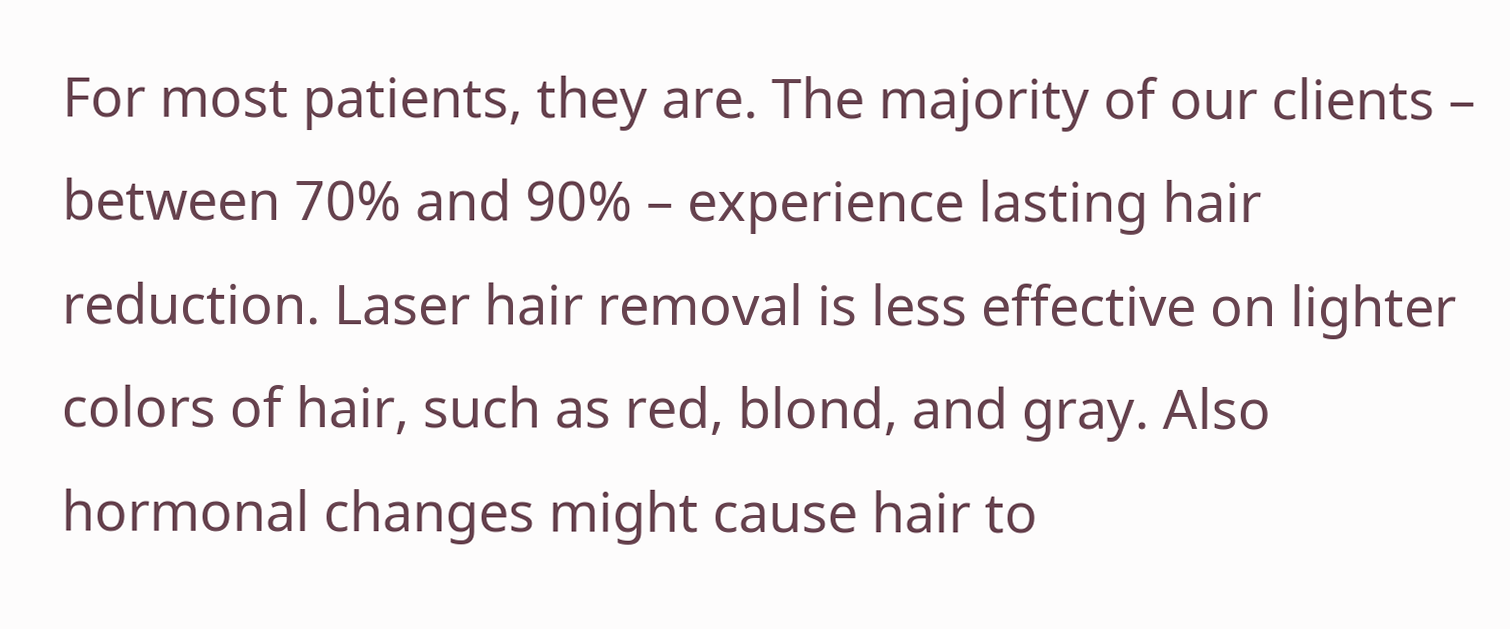For most patients, they are. The majority of our clients – between 70% and 90% – experience lasting hair reduction. Laser hair removal is less effective on lighter colors of hair, such as red, blond, and gray. Also hormonal changes might cause hair to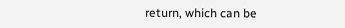return, which can be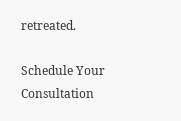retreated.

Schedule Your Consultation